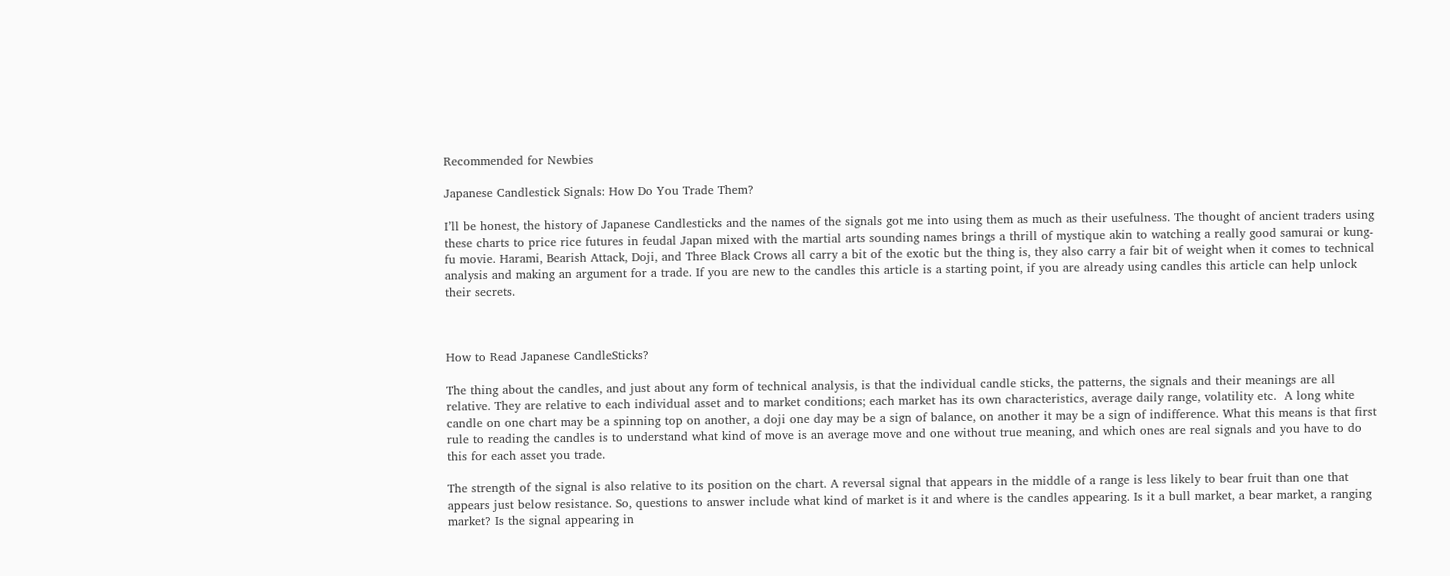Recommended for Newbies

Japanese Candlestick Signals: How Do You Trade Them?

I’ll be honest, the history of Japanese Candlesticks and the names of the signals got me into using them as much as their usefulness. The thought of ancient traders using these charts to price rice futures in feudal Japan mixed with the martial arts sounding names brings a thrill of mystique akin to watching a really good samurai or kung-fu movie. Harami, Bearish Attack, Doji, and Three Black Crows all carry a bit of the exotic but the thing is, they also carry a fair bit of weight when it comes to technical analysis and making an argument for a trade. If you are new to the candles this article is a starting point, if you are already using candles this article can help unlock their secrets.



How to Read Japanese CandleSticks?

The thing about the candles, and just about any form of technical analysis, is that the individual candle sticks, the patterns, the signals and their meanings are all relative. They are relative to each individual asset and to market conditions; each market has its own characteristics, average daily range, volatility etc.  A long white candle on one chart may be a spinning top on another, a doji one day may be a sign of balance, on another it may be a sign of indifference. What this means is that first rule to reading the candles is to understand what kind of move is an average move and one without true meaning, and which ones are real signals and you have to do this for each asset you trade.

The strength of the signal is also relative to its position on the chart. A reversal signal that appears in the middle of a range is less likely to bear fruit than one that appears just below resistance. So, questions to answer include what kind of market is it and where is the candles appearing. Is it a bull market, a bear market, a ranging market? Is the signal appearing in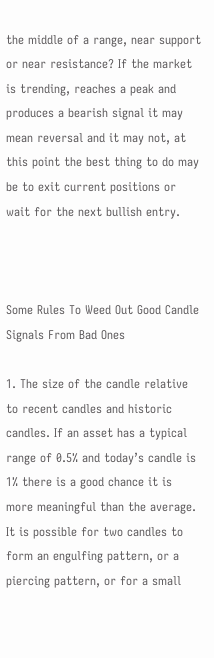the middle of a range, near support or near resistance? If the market is trending, reaches a peak and produces a bearish signal it may mean reversal and it may not, at this point the best thing to do may be to exit current positions or wait for the next bullish entry.



Some Rules To Weed Out Good Candle Signals From Bad Ones

1. The size of the candle relative to recent candles and historic candles. If an asset has a typical range of 0.5% and today’s candle is 1% there is a good chance it is more meaningful than the average. It is possible for two candles to form an engulfing pattern, or a piercing pattern, or for a small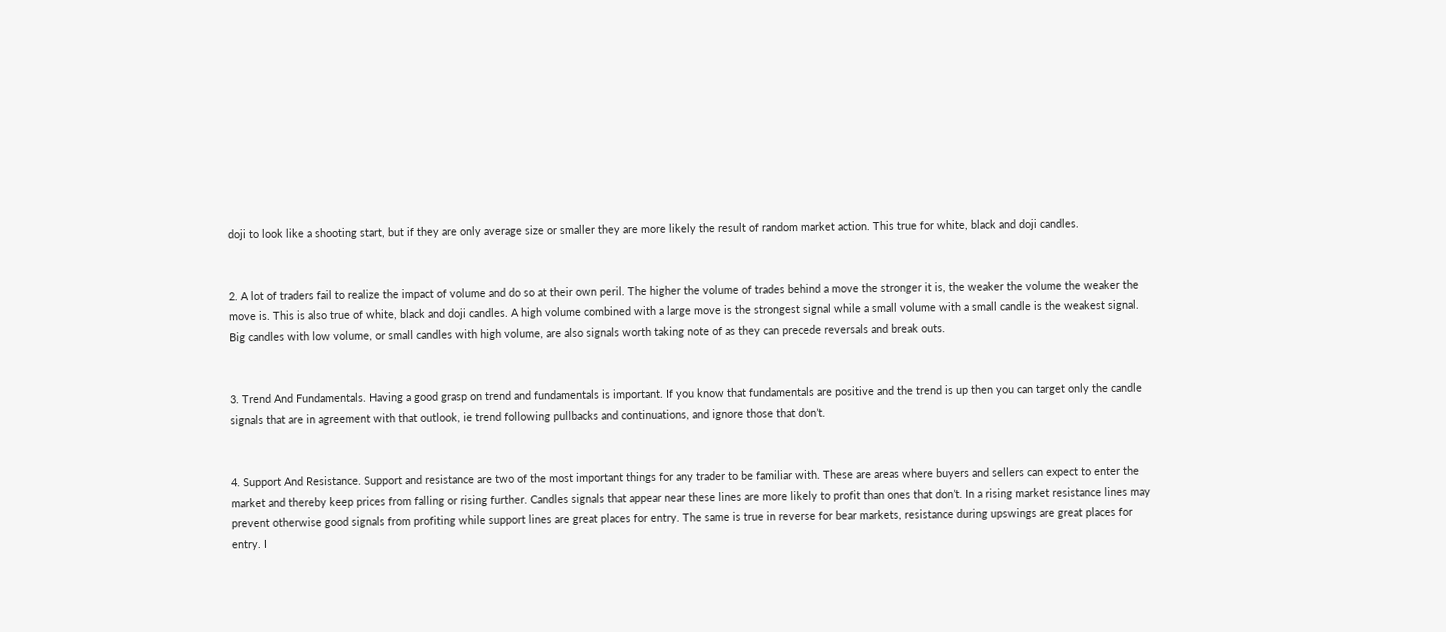doji to look like a shooting start, but if they are only average size or smaller they are more likely the result of random market action. This true for white, black and doji candles.


2. A lot of traders fail to realize the impact of volume and do so at their own peril. The higher the volume of trades behind a move the stronger it is, the weaker the volume the weaker the move is. This is also true of white, black and doji candles. A high volume combined with a large move is the strongest signal while a small volume with a small candle is the weakest signal. Big candles with low volume, or small candles with high volume, are also signals worth taking note of as they can precede reversals and break outs.


3. Trend And Fundamentals. Having a good grasp on trend and fundamentals is important. If you know that fundamentals are positive and the trend is up then you can target only the candle signals that are in agreement with that outlook, ie trend following pullbacks and continuations, and ignore those that don’t.


4. Support And Resistance. Support and resistance are two of the most important things for any trader to be familiar with. These are areas where buyers and sellers can expect to enter the market and thereby keep prices from falling or rising further. Candles signals that appear near these lines are more likely to profit than ones that don’t. In a rising market resistance lines may prevent otherwise good signals from profiting while support lines are great places for entry. The same is true in reverse for bear markets, resistance during upswings are great places for entry. I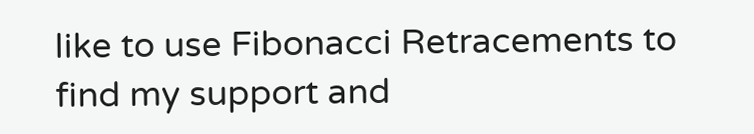like to use Fibonacci Retracements to find my support and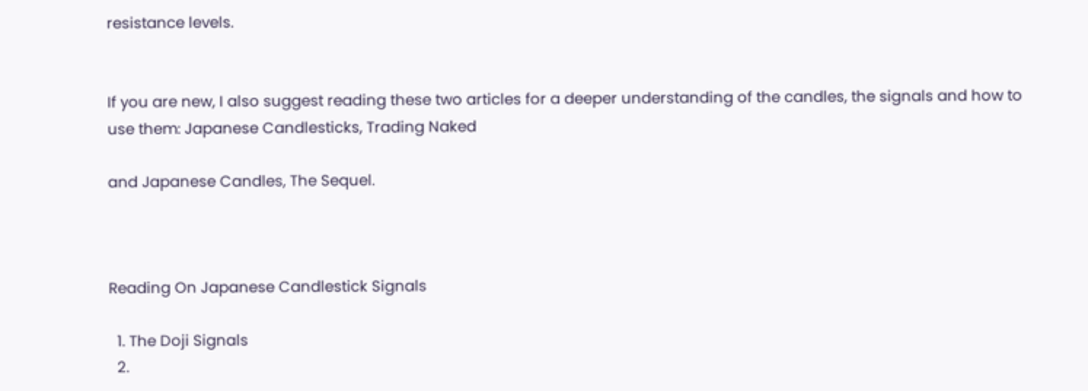resistance levels.


If you are new, I also suggest reading these two articles for a deeper understanding of the candles, the signals and how to use them: Japanese Candlesticks, Trading Naked

and Japanese Candles, The Sequel.



Reading On Japanese Candlestick Signals

  1. The Doji Signals
  2.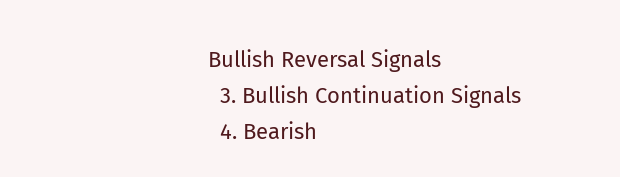Bullish Reversal Signals
  3. Bullish Continuation Signals
  4. Bearish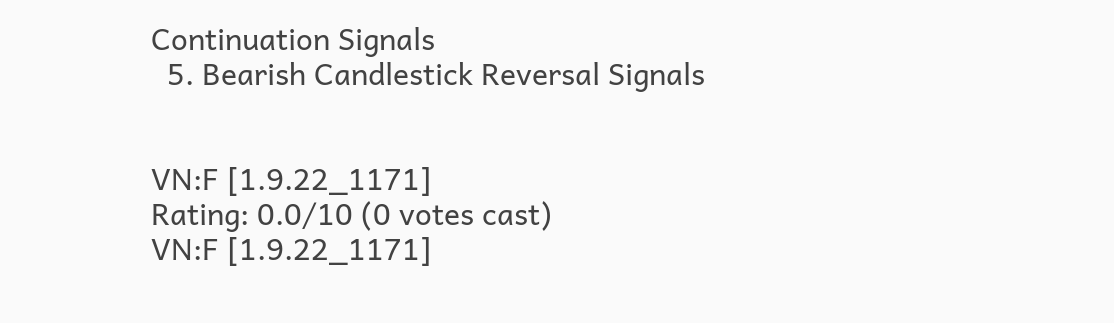Continuation Signals
  5. Bearish Candlestick Reversal Signals


VN:F [1.9.22_1171]
Rating: 0.0/10 (0 votes cast)
VN:F [1.9.22_1171]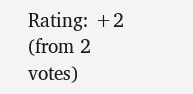Rating: +2 (from 2 votes)